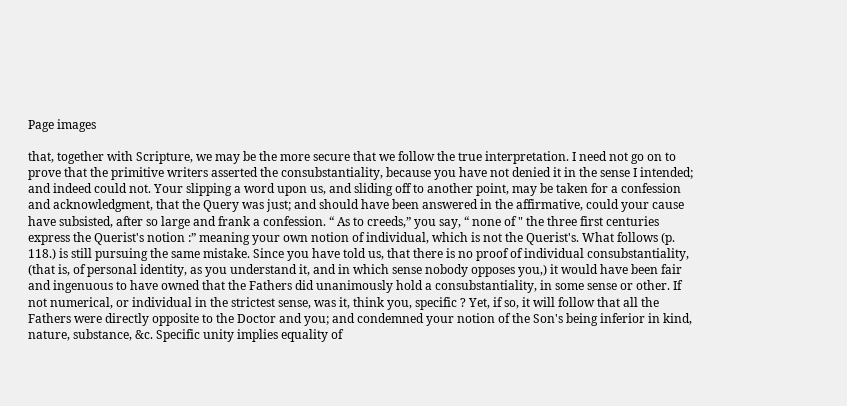Page images

that, together with Scripture, we may be the more secure that we follow the true interpretation. I need not go on to prove that the primitive writers asserted the consubstantiality, because you have not denied it in the sense I intended; and indeed could not. Your slipping a word upon us, and sliding off to another point, may be taken for a confession and acknowledgment, that the Query was just; and should have been answered in the affirmative, could your cause have subsisted, after so large and frank a confession. “ As to creeds,” you say, “ none of " the three first centuries express the Querist's notion :” meaning your own notion of individual, which is not the Querist's. What follows (p. 118.) is still pursuing the same mistake. Since you have told us, that there is no proof of individual consubstantiality, (that is, of personal identity, as you understand it, and in which sense nobody opposes you,) it would have been fair and ingenuous to have owned that the Fathers did unanimously hold a consubstantiality, in some sense or other. If not numerical, or individual in the strictest sense, was it, think you, specific ? Yet, if so, it will follow that all the Fathers were directly opposite to the Doctor and you; and condemned your notion of the Son's being inferior in kind, nature, substance, &c. Specific unity implies equality of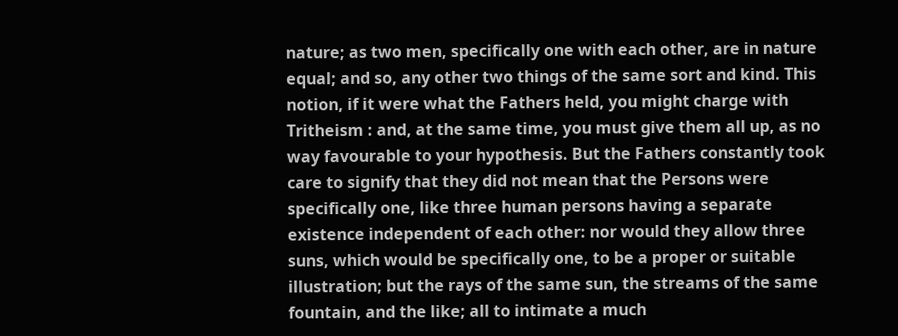nature; as two men, specifically one with each other, are in nature equal; and so, any other two things of the same sort and kind. This notion, if it were what the Fathers held, you might charge with Tritheism : and, at the same time, you must give them all up, as no way favourable to your hypothesis. But the Fathers constantly took care to signify that they did not mean that the Persons were specifically one, like three human persons having a separate existence independent of each other: nor would they allow three suns, which would be specifically one, to be a proper or suitable illustration; but the rays of the same sun, the streams of the same fountain, and the like; all to intimate a much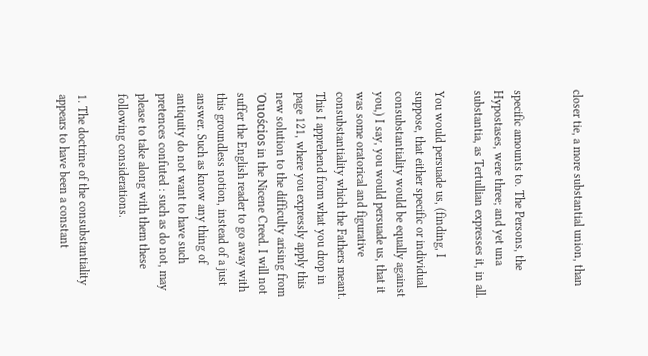closer tie, a more substantial union, than


specific amounts to. The Persons, the Hypostases, were three; and yet una substantia, as Tertullian expresses it, in all.

You would persuade us, (finding, I suppose, that either specific or individual consubstantiality would be equally against you,) I say, you would persuade us, that it was some oratorical and figurative consubstantiality which the Fathers meant. This I apprehend from what you drop in page 121, where you expressly apply this new solution to the difficulty arising from 'Ouościos in the Nicene Creed. I will not suffer the English reader to go away with this groundless notion, instead of a just answer. Such as know any thing of antiquity do not want to have such pretences confuted : such as do not, may please to take along with them these following considerations.

1. The doctrine of the consubstantiality appears to have been a constant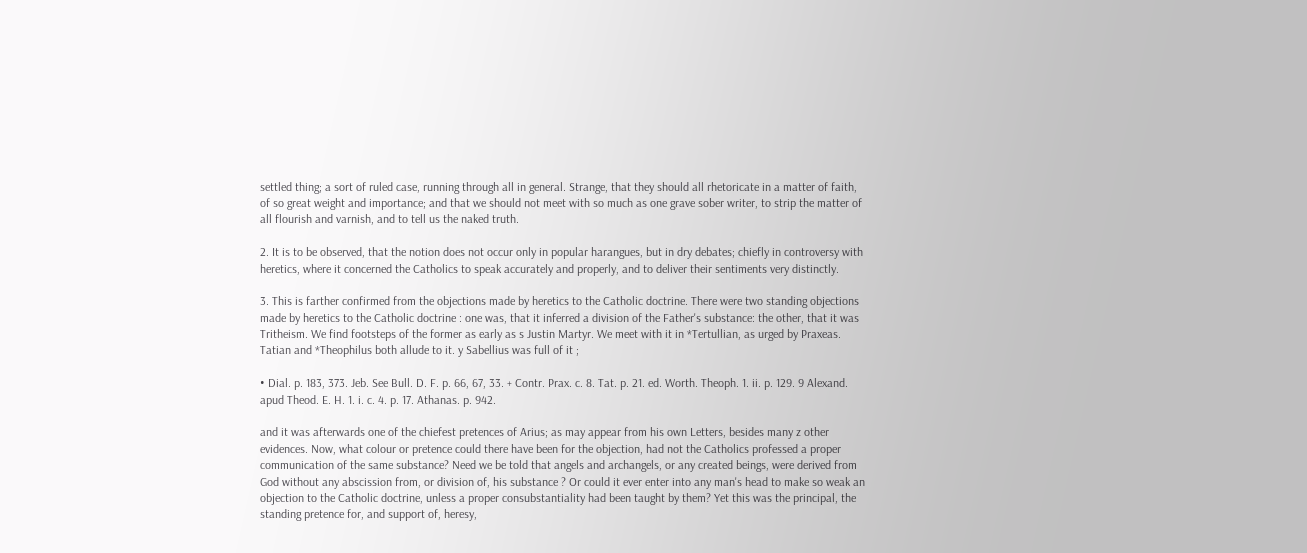settled thing; a sort of ruled case, running through all in general. Strange, that they should all rhetoricate in a matter of faith, of so great weight and importance; and that we should not meet with so much as one grave sober writer, to strip the matter of all flourish and varnish, and to tell us the naked truth.

2. It is to be observed, that the notion does not occur only in popular harangues, but in dry debates; chiefly in controversy with heretics, where it concerned the Catholics to speak accurately and properly, and to deliver their sentiments very distinctly.

3. This is farther confirmed from the objections made by heretics to the Catholic doctrine. There were two standing objections made by heretics to the Catholic doctrine : one was, that it inferred a division of the Father's substance: the other, that it was Tritheism. We find footsteps of the former as early as s Justin Martyr. We meet with it in *Tertullian, as urged by Praxeas. Tatian and *Theophilus both allude to it. y Sabellius was full of it ;

• Dial. p. 183, 373. Jeb. See Bull. D. F. p. 66, 67, 33. + Contr. Prax. c. 8. Tat. p. 21. ed. Worth. Theoph. 1. ii. p. 129. 9 Alexand. apud Theod. E. H. 1. i. c. 4. p. 17. Athanas. p. 942.

and it was afterwards one of the chiefest pretences of Arius; as may appear from his own Letters, besides many z other evidences. Now, what colour or pretence could there have been for the objection, had not the Catholics professed a proper communication of the same substance? Need we be told that angels and archangels, or any created beings, were derived from God without any abscission from, or division of, his substance ? Or could it ever enter into any man's head to make so weak an objection to the Catholic doctrine, unless a proper consubstantiality had been taught by them? Yet this was the principal, the standing pretence for, and support of, heresy,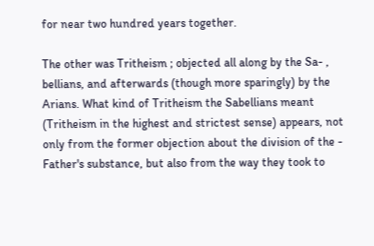for near two hundred years together.

The other was Tritheism ; objected all along by the Sa- , bellians, and afterwards (though more sparingly) by the Arians. What kind of Tritheism the Sabellians meant (Tritheism in the highest and strictest sense) appears, not only from the former objection about the division of the - Father's substance, but also from the way they took to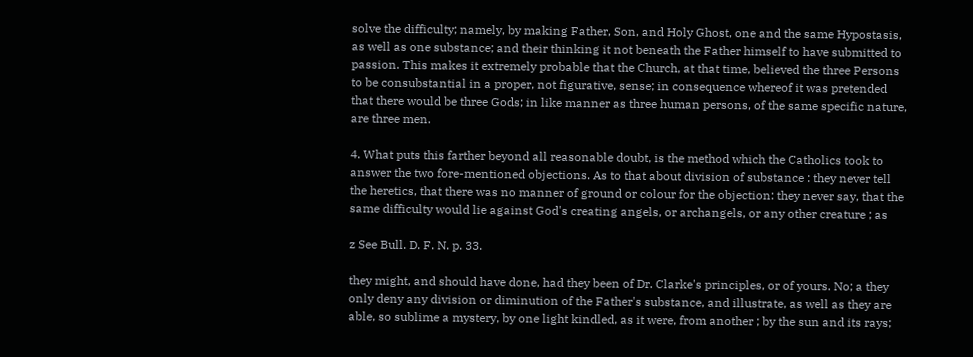solve the difficulty; namely, by making Father, Son, and Holy Ghost, one and the same Hypostasis, as well as one substance; and their thinking it not beneath the Father himself to have submitted to passion. This makes it extremely probable that the Church, at that time, believed the three Persons to be consubstantial in a proper, not figurative, sense; in consequence whereof it was pretended that there would be three Gods; in like manner as three human persons, of the same specific nature, are three men.

4. What puts this farther beyond all reasonable doubt, is the method which the Catholics took to answer the two fore-mentioned objections. As to that about division of substance : they never tell the heretics, that there was no manner of ground or colour for the objection: they never say, that the same difficulty would lie against God's creating angels, or archangels, or any other creature ; as

z See Bull. D. F. N. p. 33.

they might, and should have done, had they been of Dr. Clarke's principles, or of yours. No; a they only deny any division or diminution of the Father's substance, and illustrate, as well as they are able, so sublime a mystery, by one light kindled, as it were, from another ; by the sun and its rays;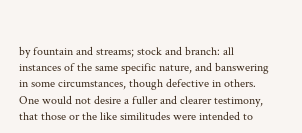by fountain and streams; stock and branch: all instances of the same specific nature, and banswering in some circumstances, though defective in others. One would not desire a fuller and clearer testimony, that those or the like similitudes were intended to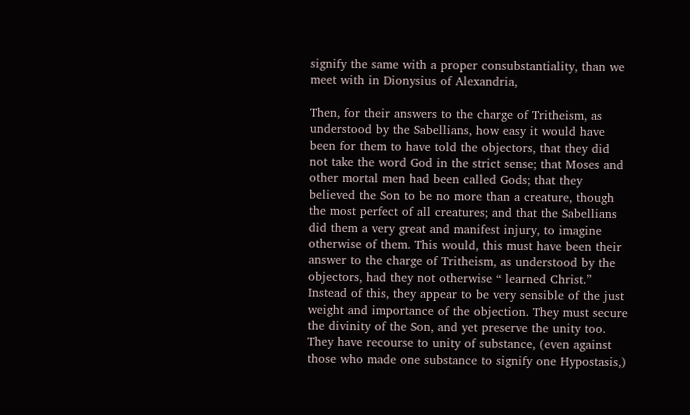signify the same with a proper consubstantiality, than we meet with in Dionysius of Alexandria,

Then, for their answers to the charge of Tritheism, as understood by the Sabellians, how easy it would have been for them to have told the objectors, that they did not take the word God in the strict sense; that Moses and other mortal men had been called Gods; that they believed the Son to be no more than a creature, though the most perfect of all creatures; and that the Sabellians did them a very great and manifest injury, to imagine otherwise of them. This would, this must have been their answer to the charge of Tritheism, as understood by the objectors, had they not otherwise “ learned Christ.” Instead of this, they appear to be very sensible of the just weight and importance of the objection. They must secure the divinity of the Son, and yet preserve the unity too. They have recourse to unity of substance, (even against those who made one substance to signify one Hypostasis,)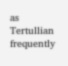as Tertullian frequently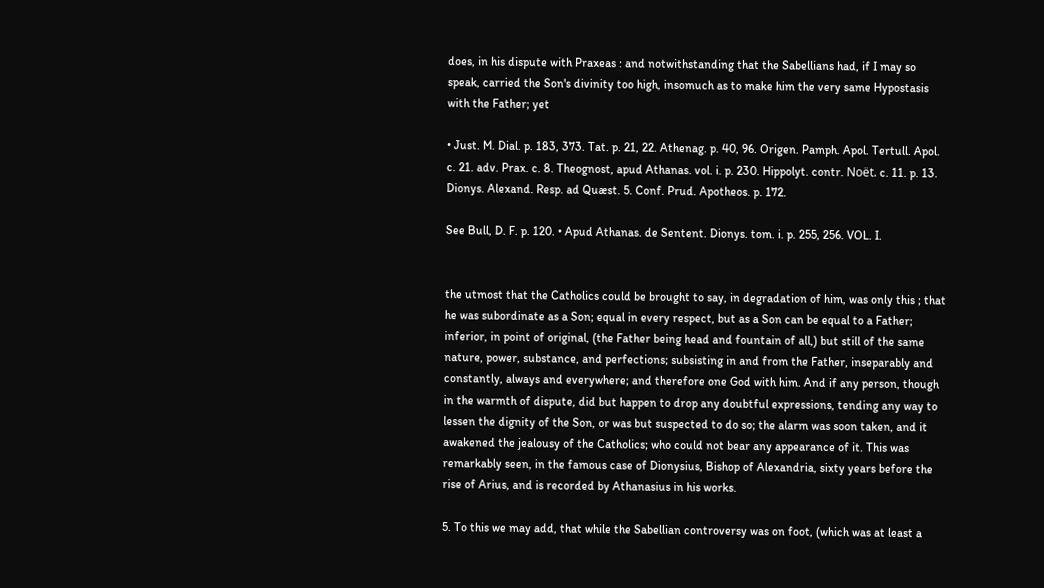does, in his dispute with Praxeas : and notwithstanding that the Sabellians had, if I may so speak, carried the Son's divinity too high, insomuch as to make him the very same Hypostasis with the Father; yet

• Just. M. Dial. p. 183, 373. Tat. p. 21, 22. Athenag. p. 40, 96. Origen. Pamph. Apol. Tertull. Apol. c. 21. adv. Prax. c. 8. Theognost, apud Athanas. vol. i. p. 230. Hippolyt. contr. Noët. c. 11. p. 13. Dionys. Alexand. Resp. ad Quæst. 5. Conf. Prud. Apotheos. p. 172.

See Bull, D. F. p. 120. • Apud Athanas. de Sentent. Dionys. tom. i. p. 255, 256. VOL. I.


the utmost that the Catholics could be brought to say, in degradation of him, was only this ; that he was subordinate as a Son; equal in every respect, but as a Son can be equal to a Father; inferior, in point of original, (the Father being head and fountain of all,) but still of the same nature, power, substance, and perfections; subsisting in and from the Father, inseparably and constantly, always and everywhere; and therefore one God with him. And if any person, though in the warmth of dispute, did but happen to drop any doubtful expressions, tending any way to lessen the dignity of the Son, or was but suspected to do so; the alarm was soon taken, and it awakened the jealousy of the Catholics; who could not bear any appearance of it. This was remarkably seen, in the famous case of Dionysius, Bishop of Alexandria, sixty years before the rise of Arius, and is recorded by Athanasius in his works.

5. To this we may add, that while the Sabellian controversy was on foot, (which was at least a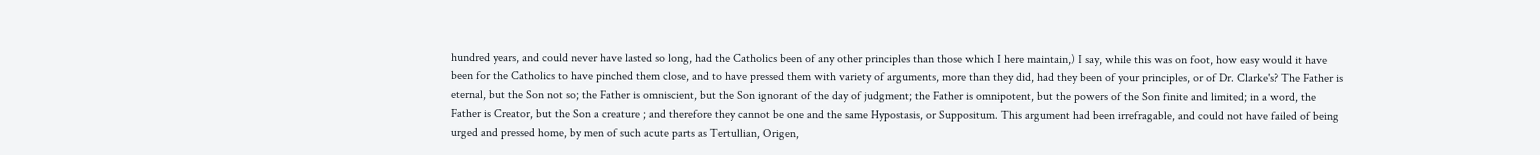hundred years, and could never have lasted so long, had the Catholics been of any other principles than those which I here maintain,) I say, while this was on foot, how easy would it have been for the Catholics to have pinched them close, and to have pressed them with variety of arguments, more than they did, had they been of your principles, or of Dr. Clarke's? The Father is eternal, but the Son not so; the Father is omniscient, but the Son ignorant of the day of judgment; the Father is omnipotent, but the powers of the Son finite and limited; in a word, the Father is Creator, but the Son a creature ; and therefore they cannot be one and the same Hypostasis, or Suppositum. This argument had been irrefragable, and could not have failed of being urged and pressed home, by men of such acute parts as Tertullian, Origen,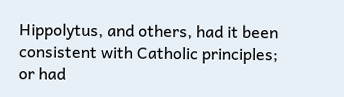Hippolytus, and others, had it been consistent with Catholic principles; or had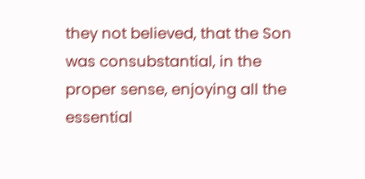they not believed, that the Son was consubstantial, in the proper sense, enjoying all the essential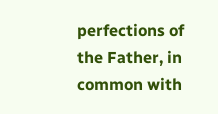perfections of the Father, in common with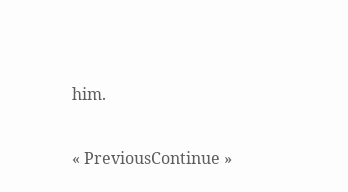him.

« PreviousContinue »